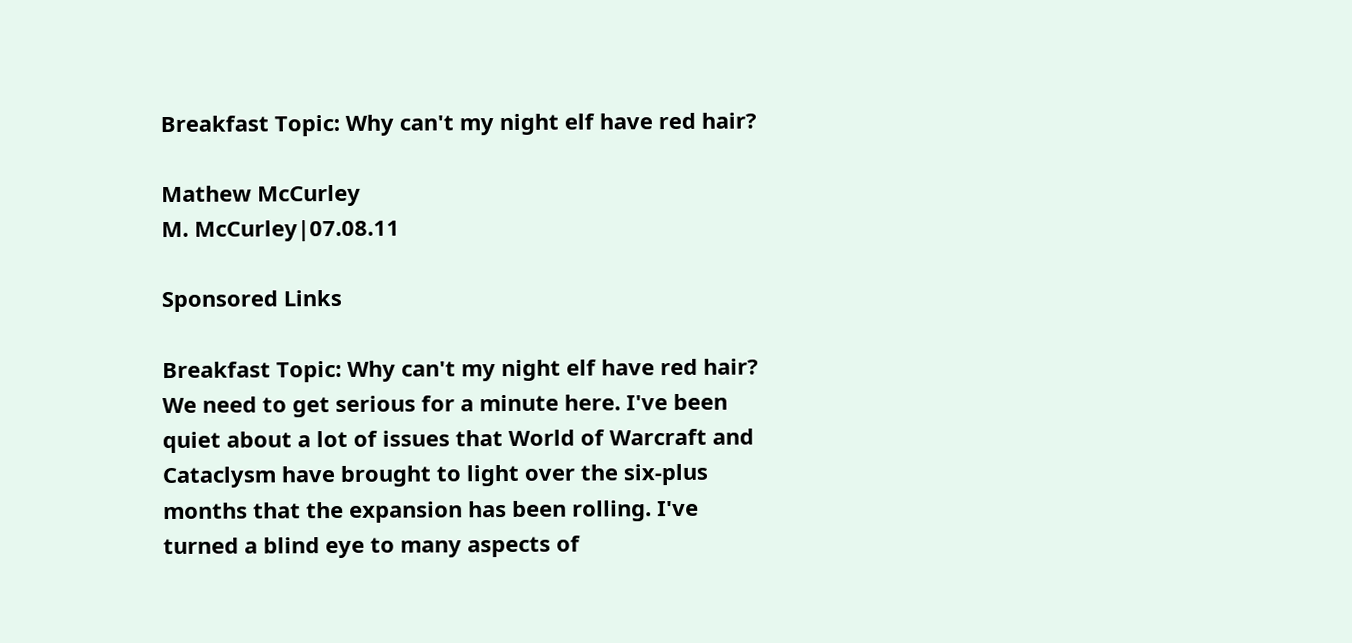Breakfast Topic: Why can't my night elf have red hair?

Mathew McCurley
M. McCurley|07.08.11

Sponsored Links

Breakfast Topic: Why can't my night elf have red hair?
We need to get serious for a minute here. I've been quiet about a lot of issues that World of Warcraft and Cataclysm have brought to light over the six-plus months that the expansion has been rolling. I've turned a blind eye to many aspects of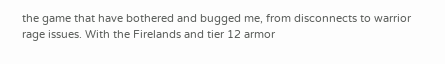the game that have bothered and bugged me, from disconnects to warrior rage issues. With the Firelands and tier 12 armor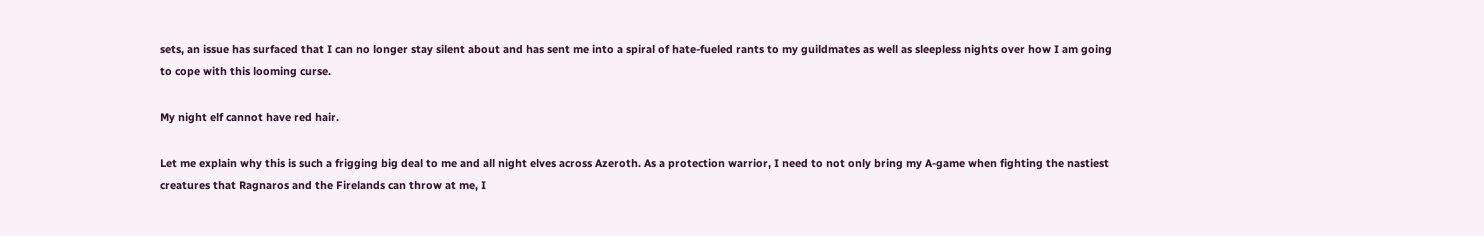sets, an issue has surfaced that I can no longer stay silent about and has sent me into a spiral of hate-fueled rants to my guildmates as well as sleepless nights over how I am going to cope with this looming curse.

My night elf cannot have red hair.

Let me explain why this is such a frigging big deal to me and all night elves across Azeroth. As a protection warrior, I need to not only bring my A-game when fighting the nastiest creatures that Ragnaros and the Firelands can throw at me, I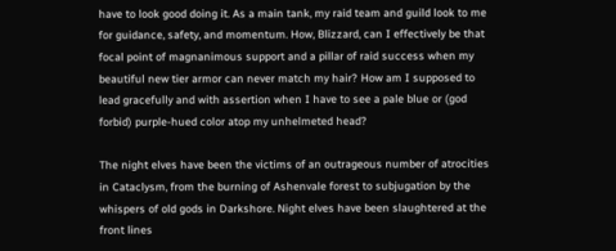have to look good doing it. As a main tank, my raid team and guild look to me for guidance, safety, and momentum. How, Blizzard, can I effectively be that focal point of magnanimous support and a pillar of raid success when my beautiful new tier armor can never match my hair? How am I supposed to lead gracefully and with assertion when I have to see a pale blue or (god forbid) purple-hued color atop my unhelmeted head?

The night elves have been the victims of an outrageous number of atrocities in Cataclysm, from the burning of Ashenvale forest to subjugation by the whispers of old gods in Darkshore. Night elves have been slaughtered at the front lines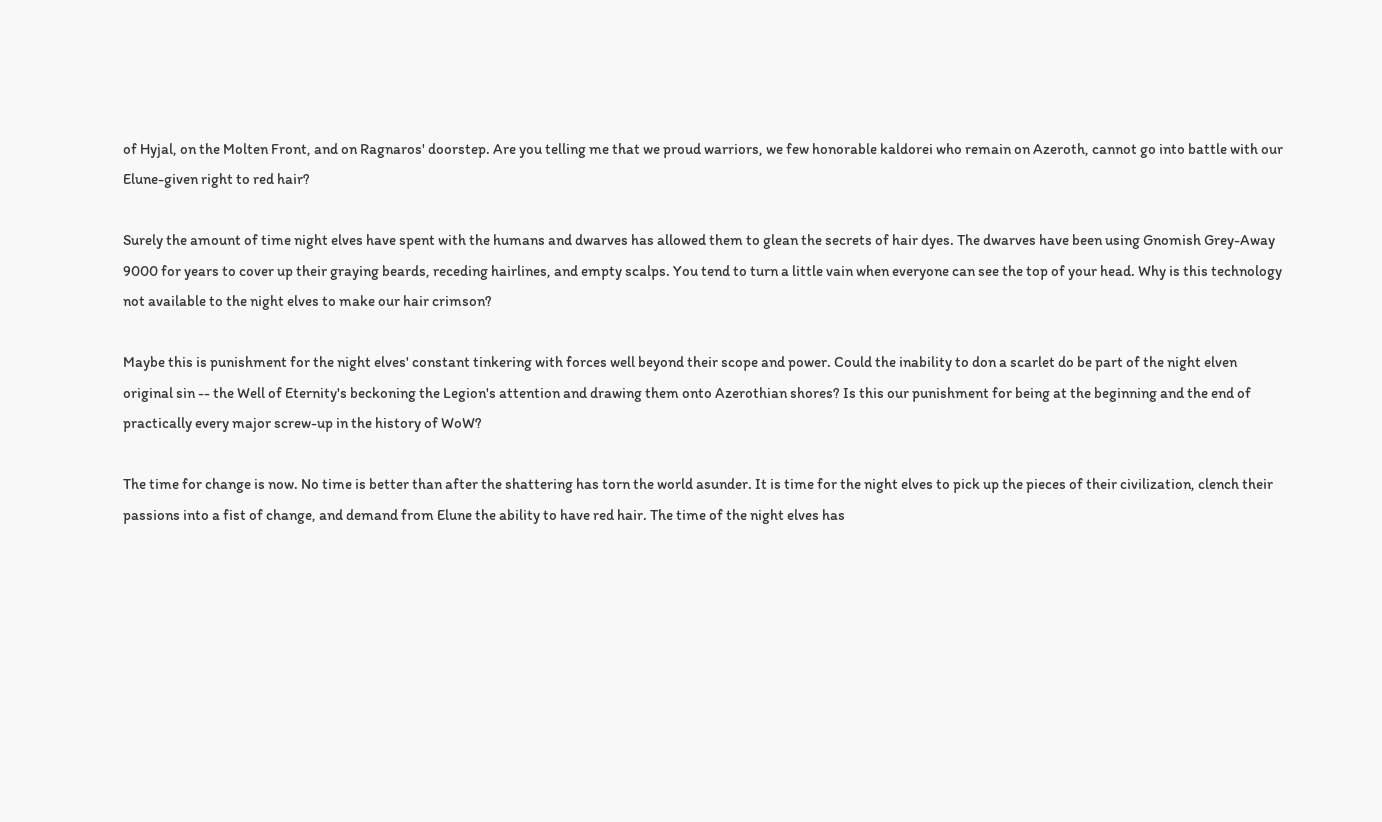of Hyjal, on the Molten Front, and on Ragnaros' doorstep. Are you telling me that we proud warriors, we few honorable kaldorei who remain on Azeroth, cannot go into battle with our Elune-given right to red hair?

Surely the amount of time night elves have spent with the humans and dwarves has allowed them to glean the secrets of hair dyes. The dwarves have been using Gnomish Grey-Away 9000 for years to cover up their graying beards, receding hairlines, and empty scalps. You tend to turn a little vain when everyone can see the top of your head. Why is this technology not available to the night elves to make our hair crimson?

Maybe this is punishment for the night elves' constant tinkering with forces well beyond their scope and power. Could the inability to don a scarlet do be part of the night elven original sin -- the Well of Eternity's beckoning the Legion's attention and drawing them onto Azerothian shores? Is this our punishment for being at the beginning and the end of practically every major screw-up in the history of WoW?

The time for change is now. No time is better than after the shattering has torn the world asunder. It is time for the night elves to pick up the pieces of their civilization, clench their passions into a fist of change, and demand from Elune the ability to have red hair. The time of the night elves has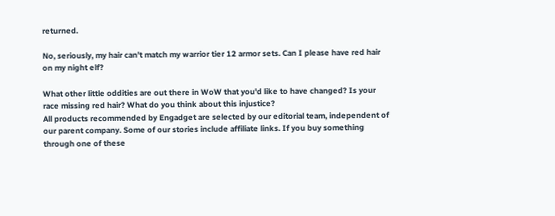returned.

No, seriously, my hair can't match my warrior tier 12 armor sets. Can I please have red hair on my night elf?

What other little oddities are out there in WoW that you'd like to have changed? Is your race missing red hair? What do you think about this injustice?
All products recommended by Engadget are selected by our editorial team, independent of our parent company. Some of our stories include affiliate links. If you buy something through one of these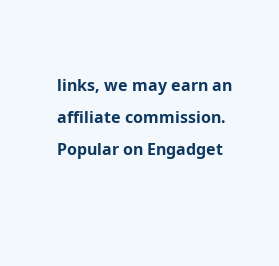links, we may earn an affiliate commission.
Popular on Engadget